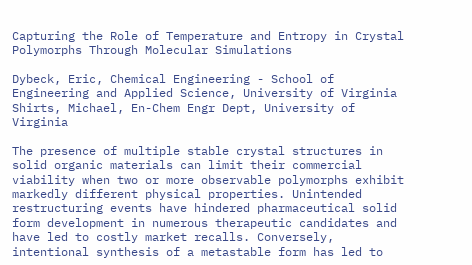Capturing the Role of Temperature and Entropy in Crystal Polymorphs Through Molecular Simulations

Dybeck, Eric, Chemical Engineering - School of Engineering and Applied Science, University of Virginia
Shirts, Michael, En-Chem Engr Dept, University of Virginia

The presence of multiple stable crystal structures in solid organic materials can limit their commercial viability when two or more observable polymorphs exhibit markedly different physical properties. Unintended restructuring events have hindered pharmaceutical solid form development in numerous therapeutic candidates and have led to costly market recalls. Conversely, intentional synthesis of a metastable form has led to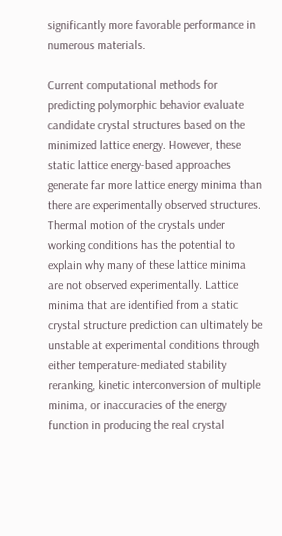significantly more favorable performance in numerous materials.

Current computational methods for predicting polymorphic behavior evaluate candidate crystal structures based on the minimized lattice energy. However, these static lattice energy-based approaches generate far more lattice energy minima than there are experimentally observed structures. Thermal motion of the crystals under working conditions has the potential to explain why many of these lattice minima are not observed experimentally. Lattice minima that are identified from a static crystal structure prediction can ultimately be unstable at experimental conditions through either temperature-mediated stability reranking, kinetic interconversion of multiple minima, or inaccuracies of the energy function in producing the real crystal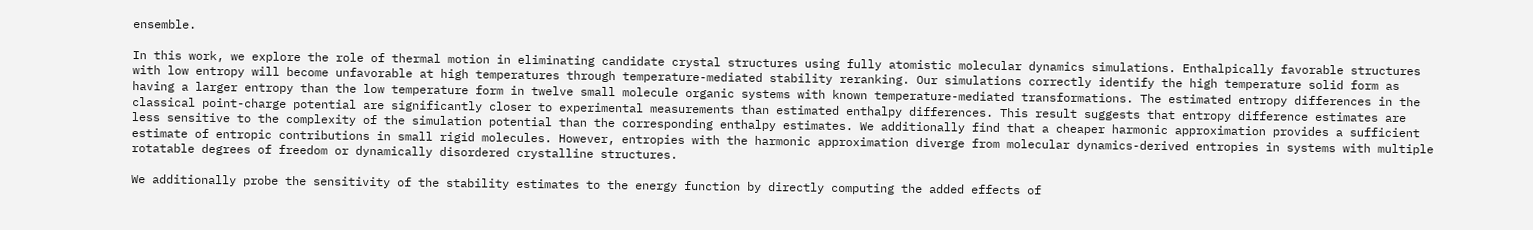ensemble.

In this work, we explore the role of thermal motion in eliminating candidate crystal structures using fully atomistic molecular dynamics simulations. Enthalpically favorable structures with low entropy will become unfavorable at high temperatures through temperature-mediated stability reranking. Our simulations correctly identify the high temperature solid form as having a larger entropy than the low temperature form in twelve small molecule organic systems with known temperature-mediated transformations. The estimated entropy differences in the classical point-charge potential are significantly closer to experimental measurements than estimated enthalpy differences. This result suggests that entropy difference estimates are less sensitive to the complexity of the simulation potential than the corresponding enthalpy estimates. We additionally find that a cheaper harmonic approximation provides a sufficient estimate of entropic contributions in small rigid molecules. However, entropies with the harmonic approximation diverge from molecular dynamics-derived entropies in systems with multiple rotatable degrees of freedom or dynamically disordered crystalline structures.

We additionally probe the sensitivity of the stability estimates to the energy function by directly computing the added effects of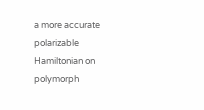a more accurate polarizable Hamiltonian on polymorph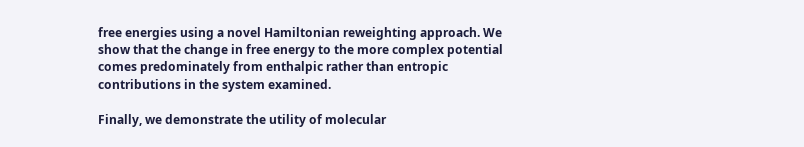free energies using a novel Hamiltonian reweighting approach. We show that the change in free energy to the more complex potential comes predominately from enthalpic rather than entropic contributions in the system examined.

Finally, we demonstrate the utility of molecular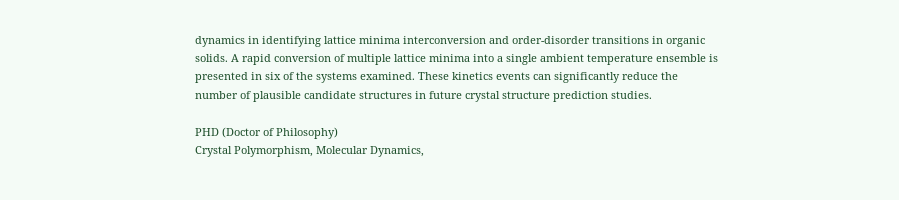dynamics in identifying lattice minima interconversion and order-disorder transitions in organic solids. A rapid conversion of multiple lattice minima into a single ambient temperature ensemble is presented in six of the systems examined. These kinetics events can significantly reduce the number of plausible candidate structures in future crystal structure prediction studies.

PHD (Doctor of Philosophy)
Crystal Polymorphism, Molecular Dynamics,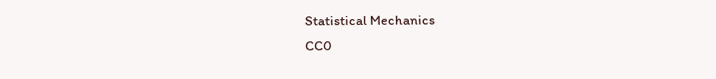Statistical Mechanics
CC0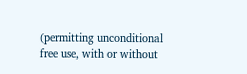(permitting unconditional free use, with or without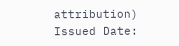attribution)
Issued Date: